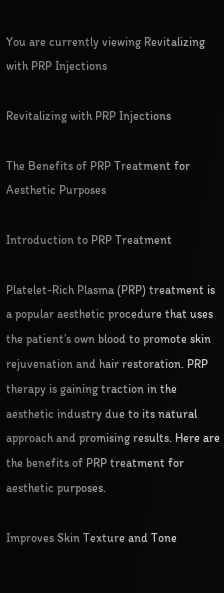You are currently viewing Revitalizing with PRP Injections

Revitalizing with PRP Injections

The Benefits of PRP Treatment for Aesthetic Purposes

Introduction to PRP Treatment

Platelet-Rich Plasma (PRP) treatment is a popular aesthetic procedure that uses the patient’s own blood to promote skin rejuvenation and hair restoration. PRP therapy is gaining traction in the aesthetic industry due to its natural approach and promising results. Here are the benefits of PRP treatment for aesthetic purposes.

Improves Skin Texture and Tone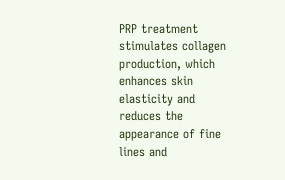PRP treatment stimulates collagen production, which enhances skin elasticity and reduces the appearance of fine lines and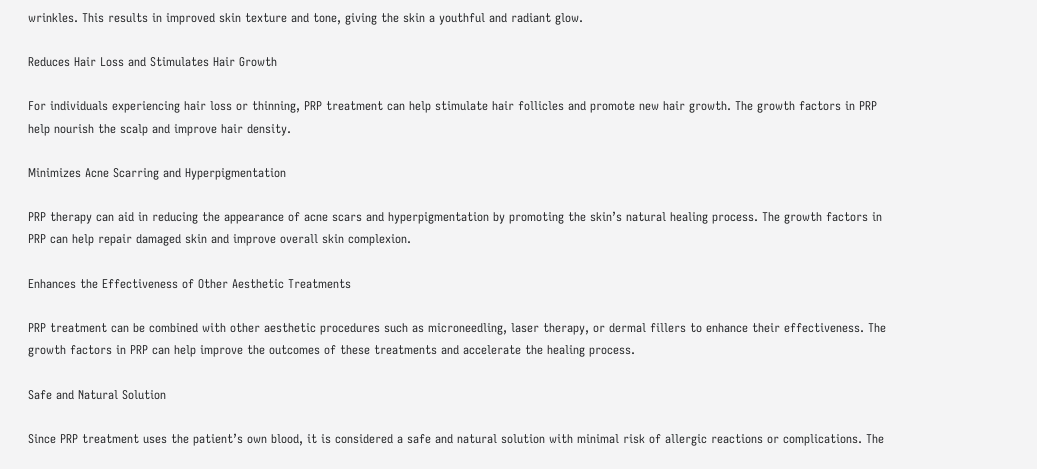wrinkles. This results in improved skin texture and tone, giving the skin a youthful and radiant glow.

Reduces Hair Loss and Stimulates Hair Growth

For individuals experiencing hair loss or thinning, PRP treatment can help stimulate hair follicles and promote new hair growth. The growth factors in PRP help nourish the scalp and improve hair density.

Minimizes Acne Scarring and Hyperpigmentation

PRP therapy can aid in reducing the appearance of acne scars and hyperpigmentation by promoting the skin’s natural healing process. The growth factors in PRP can help repair damaged skin and improve overall skin complexion.

Enhances the Effectiveness of Other Aesthetic Treatments

PRP treatment can be combined with other aesthetic procedures such as microneedling, laser therapy, or dermal fillers to enhance their effectiveness. The growth factors in PRP can help improve the outcomes of these treatments and accelerate the healing process.

Safe and Natural Solution

Since PRP treatment uses the patient’s own blood, it is considered a safe and natural solution with minimal risk of allergic reactions or complications. The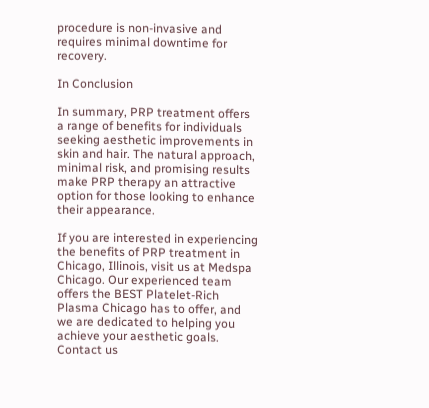procedure is non-invasive and requires minimal downtime for recovery.

In Conclusion

In summary, PRP treatment offers a range of benefits for individuals seeking aesthetic improvements in skin and hair. The natural approach, minimal risk, and promising results make PRP therapy an attractive option for those looking to enhance their appearance.

If you are interested in experiencing the benefits of PRP treatment in Chicago, Illinois, visit us at Medspa Chicago. Our experienced team offers the BEST Platelet-Rich Plasma Chicago has to offer, and we are dedicated to helping you achieve your aesthetic goals. Contact us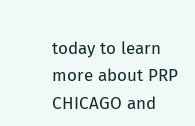today to learn more about PRP CHICAGO and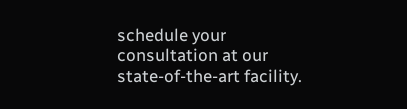schedule your consultation at our state-of-the-art facility.